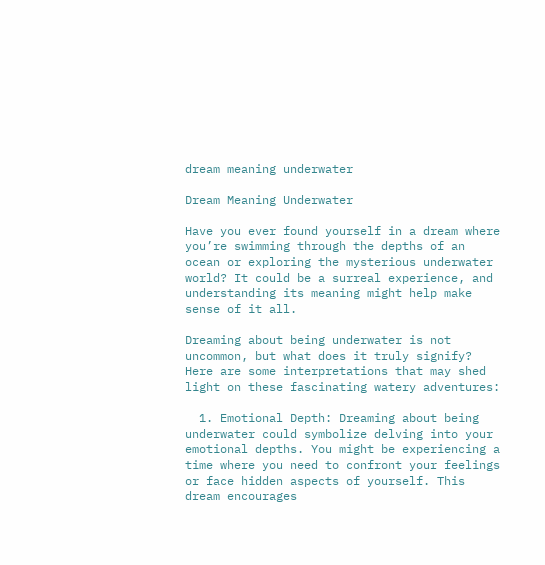dream meaning underwater

Dream Meaning Underwater

Have you ever found yourself in a dream where you’re swimming through the depths of an ocean or exploring the mysterious underwater world? It could be a surreal experience, and understanding its meaning might help make sense of it all.

Dreaming about being underwater is not uncommon, but what does it truly signify? Here are some interpretations that may shed light on these fascinating watery adventures:

  1. Emotional Depth: Dreaming about being underwater could symbolize delving into your emotional depths. You might be experiencing a time where you need to confront your feelings or face hidden aspects of yourself. This dream encourages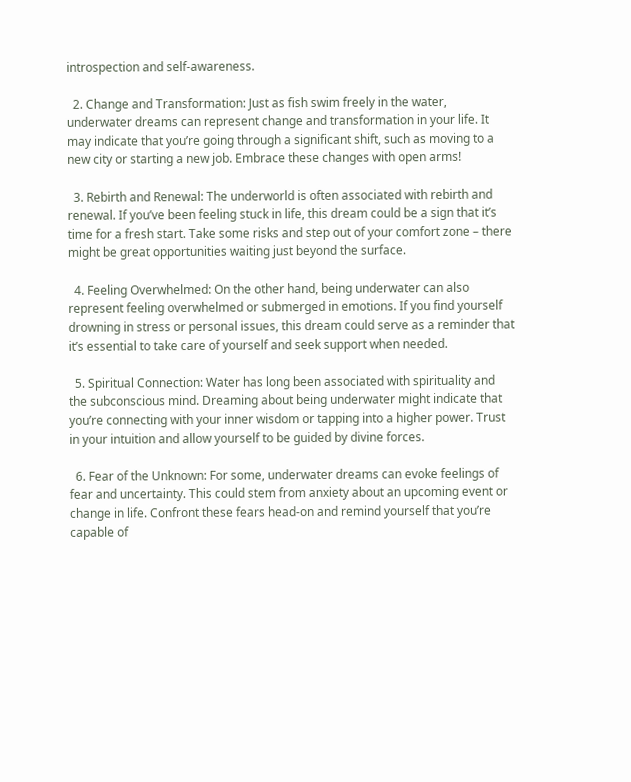introspection and self-awareness.

  2. Change and Transformation: Just as fish swim freely in the water, underwater dreams can represent change and transformation in your life. It may indicate that you’re going through a significant shift, such as moving to a new city or starting a new job. Embrace these changes with open arms!

  3. Rebirth and Renewal: The underworld is often associated with rebirth and renewal. If you’ve been feeling stuck in life, this dream could be a sign that it’s time for a fresh start. Take some risks and step out of your comfort zone – there might be great opportunities waiting just beyond the surface.

  4. Feeling Overwhelmed: On the other hand, being underwater can also represent feeling overwhelmed or submerged in emotions. If you find yourself drowning in stress or personal issues, this dream could serve as a reminder that it’s essential to take care of yourself and seek support when needed.

  5. Spiritual Connection: Water has long been associated with spirituality and the subconscious mind. Dreaming about being underwater might indicate that you’re connecting with your inner wisdom or tapping into a higher power. Trust in your intuition and allow yourself to be guided by divine forces.

  6. Fear of the Unknown: For some, underwater dreams can evoke feelings of fear and uncertainty. This could stem from anxiety about an upcoming event or change in life. Confront these fears head-on and remind yourself that you’re capable of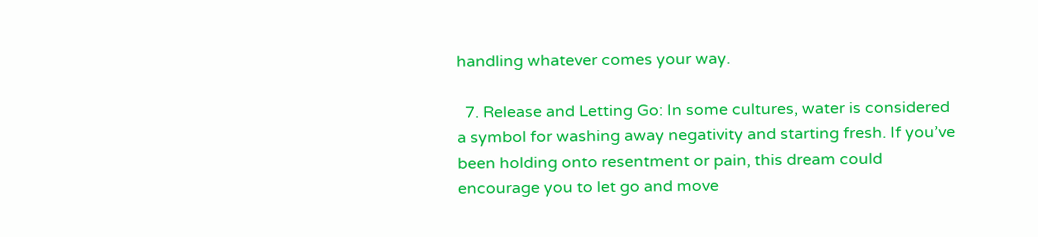handling whatever comes your way.

  7. Release and Letting Go: In some cultures, water is considered a symbol for washing away negativity and starting fresh. If you’ve been holding onto resentment or pain, this dream could encourage you to let go and move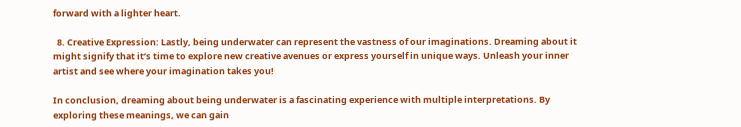forward with a lighter heart.

  8. Creative Expression: Lastly, being underwater can represent the vastness of our imaginations. Dreaming about it might signify that it’s time to explore new creative avenues or express yourself in unique ways. Unleash your inner artist and see where your imagination takes you!

In conclusion, dreaming about being underwater is a fascinating experience with multiple interpretations. By exploring these meanings, we can gain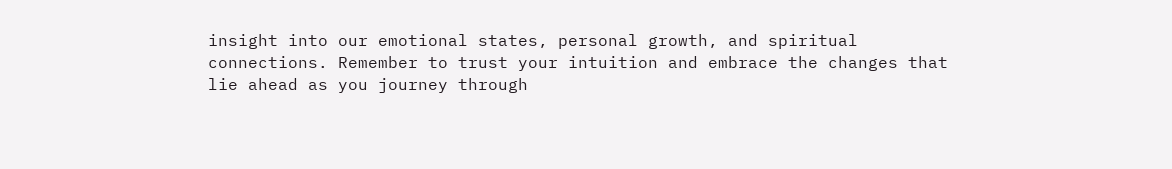insight into our emotional states, personal growth, and spiritual connections. Remember to trust your intuition and embrace the changes that lie ahead as you journey through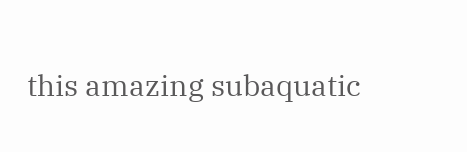this amazing subaquatic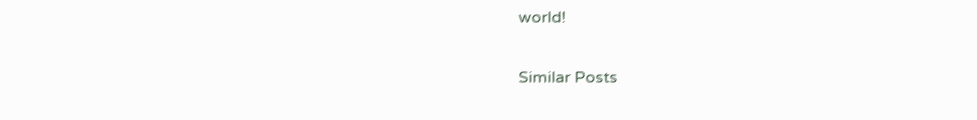world!

Similar Posts